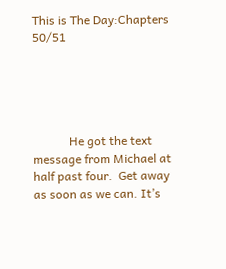This is The Day:Chapters 50/51





            He got the text message from Michael at half past four.  Get away as soon as we can. It’s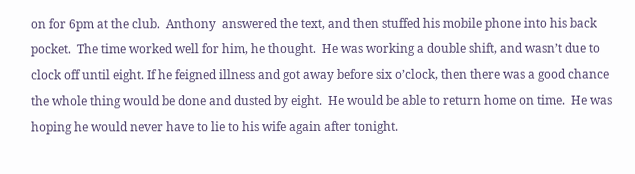on for 6pm at the club.  Anthony  answered the text, and then stuffed his mobile phone into his back pocket.  The time worked well for him, he thought.  He was working a double shift, and wasn’t due to clock off until eight. If he feigned illness and got away before six o’clock, then there was a good chance the whole thing would be done and dusted by eight.  He would be able to return home on time.  He was hoping he would never have to lie to his wife again after tonight.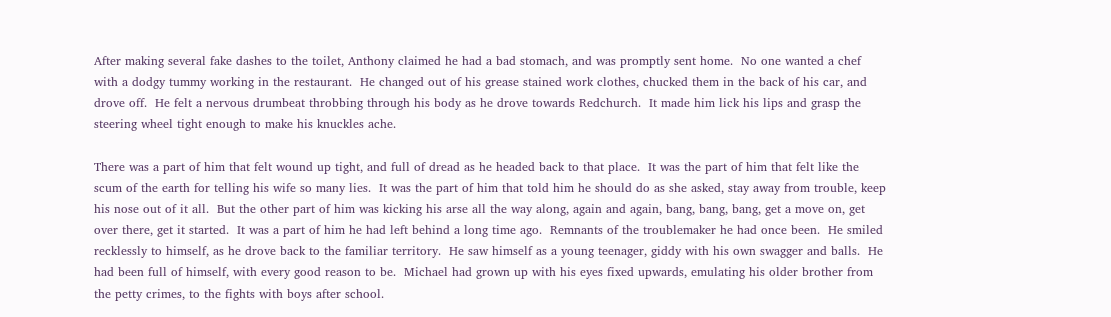After making several fake dashes to the toilet, Anthony claimed he had a bad stomach, and was promptly sent home.  No one wanted a chef with a dodgy tummy working in the restaurant.  He changed out of his grease stained work clothes, chucked them in the back of his car, and drove off.  He felt a nervous drumbeat throbbing through his body as he drove towards Redchurch.  It made him lick his lips and grasp the steering wheel tight enough to make his knuckles ache.

There was a part of him that felt wound up tight, and full of dread as he headed back to that place.  It was the part of him that felt like the scum of the earth for telling his wife so many lies.  It was the part of him that told him he should do as she asked, stay away from trouble, keep his nose out of it all.  But the other part of him was kicking his arse all the way along, again and again, bang, bang, bang, get a move on, get over there, get it started.  It was a part of him he had left behind a long time ago.  Remnants of the troublemaker he had once been.  He smiled recklessly to himself, as he drove back to the familiar territory.  He saw himself as a young teenager, giddy with his own swagger and balls.  He had been full of himself, with every good reason to be.  Michael had grown up with his eyes fixed upwards, emulating his older brother from the petty crimes, to the fights with boys after school.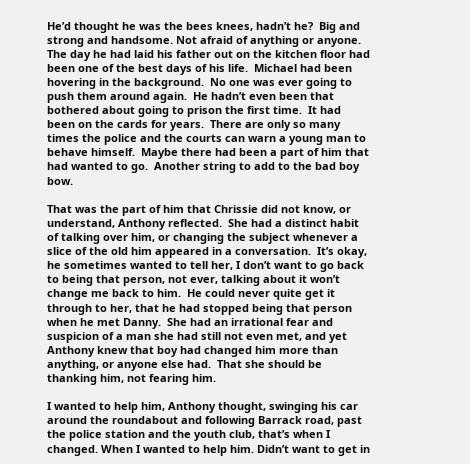He’d thought he was the bees knees, hadn’t he?  Big and strong and handsome. Not afraid of anything or anyone.  The day he had laid his father out on the kitchen floor had been one of the best days of his life.  Michael had been hovering in the background.  No one was ever going to push them around again.  He hadn’t even been that bothered about going to prison the first time.  It had been on the cards for years.  There are only so many times the police and the courts can warn a young man to behave himself.  Maybe there had been a part of him that had wanted to go.  Another string to add to the bad boy bow.

That was the part of him that Chrissie did not know, or understand, Anthony reflected.  She had a distinct habit of talking over him, or changing the subject whenever a slice of the old him appeared in a conversation.  It’s okay, he sometimes wanted to tell her, I don’t want to go back to being that person, not ever, talking about it won’t change me back to him.  He could never quite get it through to her, that he had stopped being that person when he met Danny.  She had an irrational fear and suspicion of a man she had still not even met, and yet Anthony knew that boy had changed him more than anything, or anyone else had.  That she should be thanking him, not fearing him.

I wanted to help him, Anthony thought, swinging his car around the roundabout and following Barrack road, past the police station and the youth club, that’s when I changed. When I wanted to help him. Didn’t want to get in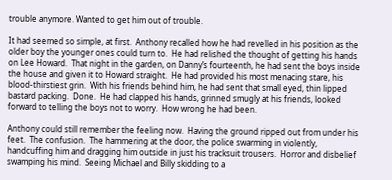trouble anymore. Wanted to get him out of trouble.

It had seemed so simple, at first.  Anthony recalled how he had revelled in his position as the older boy the younger ones could turn to.  He had relished the thought of getting his hands on Lee Howard.  That night in the garden, on Danny’s fourteenth, he had sent the boys inside the house and given it to Howard straight.  He had provided his most menacing stare, his blood-thirstiest grin.  With his friends behind him, he had sent that small eyed, thin lipped bastard packing.  Done.  He had clapped his hands, grinned smugly at his friends, looked forward to telling the boys not to worry.  How wrong he had been.

Anthony could still remember the feeling now.  Having the ground ripped out from under his feet.  The confusion.  The hammering at the door, the police swarming in violently, handcuffing him and dragging him outside in just his tracksuit trousers.  Horror and disbelief swamping his mind.  Seeing Michael and Billy skidding to a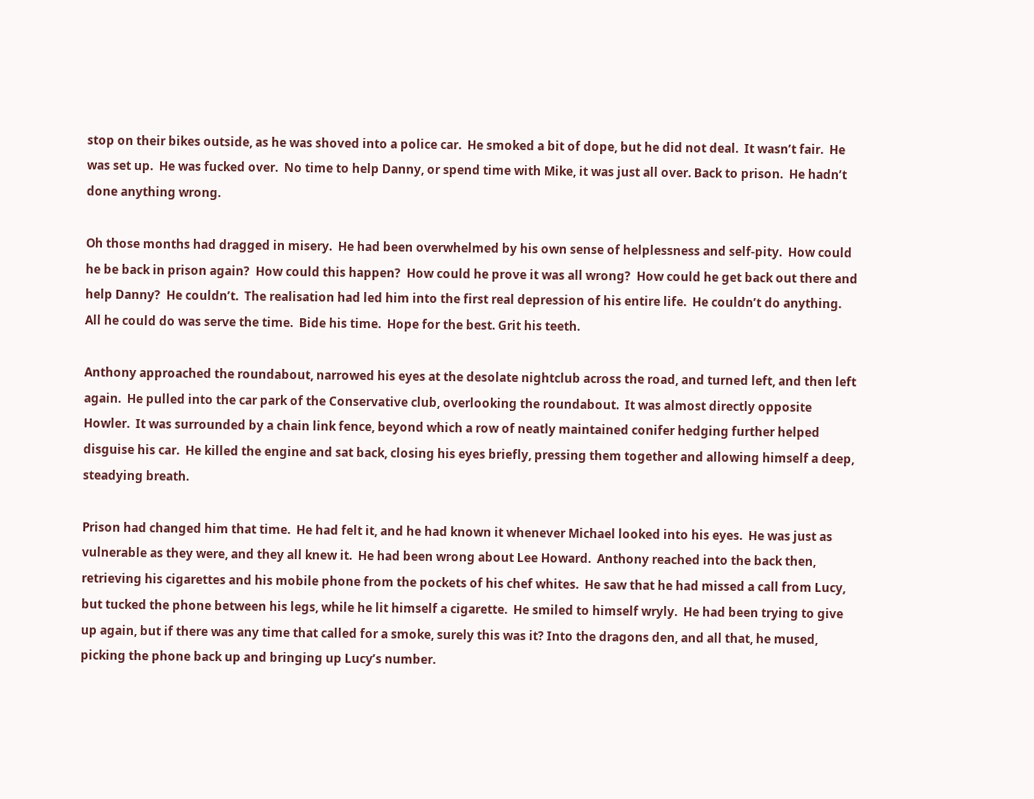stop on their bikes outside, as he was shoved into a police car.  He smoked a bit of dope, but he did not deal.  It wasn’t fair.  He was set up.  He was fucked over.  No time to help Danny, or spend time with Mike, it was just all over. Back to prison.  He hadn’t done anything wrong.

Oh those months had dragged in misery.  He had been overwhelmed by his own sense of helplessness and self-pity.  How could he be back in prison again?  How could this happen?  How could he prove it was all wrong?  How could he get back out there and help Danny?  He couldn’t.  The realisation had led him into the first real depression of his entire life.  He couldn’t do anything.  All he could do was serve the time.  Bide his time.  Hope for the best. Grit his teeth.

Anthony approached the roundabout, narrowed his eyes at the desolate nightclub across the road, and turned left, and then left again.  He pulled into the car park of the Conservative club, overlooking the roundabout.  It was almost directly opposite Howler.  It was surrounded by a chain link fence, beyond which a row of neatly maintained conifer hedging further helped disguise his car.  He killed the engine and sat back, closing his eyes briefly, pressing them together and allowing himself a deep, steadying breath.

Prison had changed him that time.  He had felt it, and he had known it whenever Michael looked into his eyes.  He was just as vulnerable as they were, and they all knew it.  He had been wrong about Lee Howard.  Anthony reached into the back then, retrieving his cigarettes and his mobile phone from the pockets of his chef whites.  He saw that he had missed a call from Lucy, but tucked the phone between his legs, while he lit himself a cigarette.  He smiled to himself wryly.  He had been trying to give up again, but if there was any time that called for a smoke, surely this was it? Into the dragons den, and all that, he mused, picking the phone back up and bringing up Lucy’s number.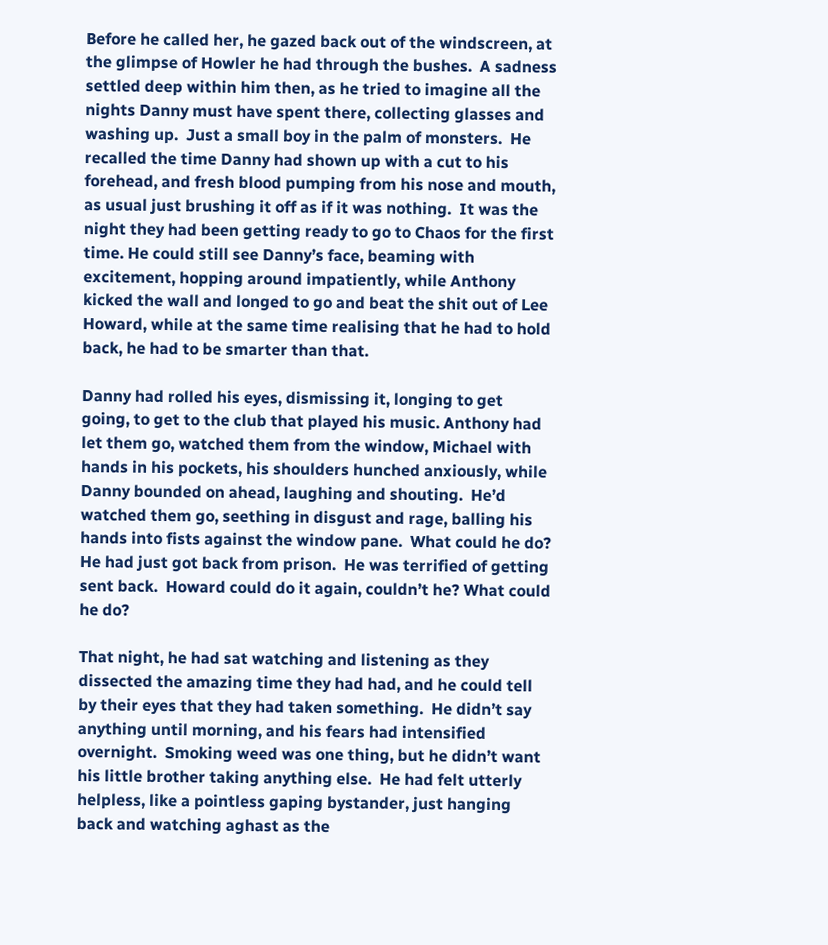Before he called her, he gazed back out of the windscreen, at the glimpse of Howler he had through the bushes.  A sadness settled deep within him then, as he tried to imagine all the nights Danny must have spent there, collecting glasses and washing up.  Just a small boy in the palm of monsters.  He recalled the time Danny had shown up with a cut to his forehead, and fresh blood pumping from his nose and mouth, as usual just brushing it off as if it was nothing.  It was the night they had been getting ready to go to Chaos for the first time. He could still see Danny’s face, beaming with excitement, hopping around impatiently, while Anthony kicked the wall and longed to go and beat the shit out of Lee Howard, while at the same time realising that he had to hold back, he had to be smarter than that.

Danny had rolled his eyes, dismissing it, longing to get going, to get to the club that played his music. Anthony had let them go, watched them from the window, Michael with hands in his pockets, his shoulders hunched anxiously, while Danny bounded on ahead, laughing and shouting.  He’d watched them go, seething in disgust and rage, balling his hands into fists against the window pane.  What could he do?  He had just got back from prison.  He was terrified of getting sent back.  Howard could do it again, couldn’t he? What could he do?

That night, he had sat watching and listening as they dissected the amazing time they had had, and he could tell by their eyes that they had taken something.  He didn’t say anything until morning, and his fears had intensified overnight.  Smoking weed was one thing, but he didn’t want his little brother taking anything else.  He had felt utterly helpless, like a pointless gaping bystander, just hanging back and watching aghast as the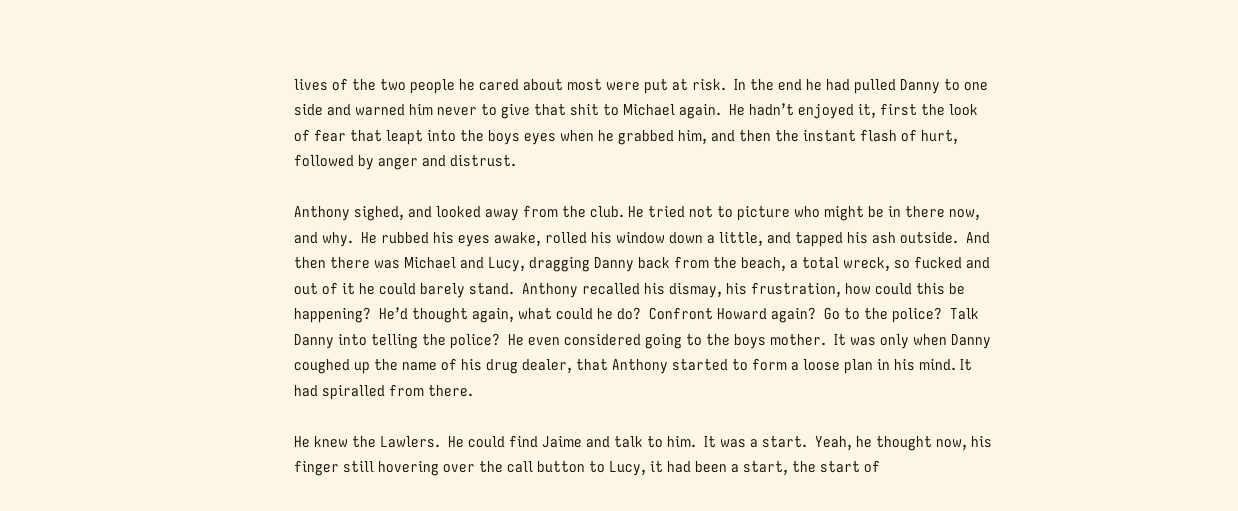lives of the two people he cared about most were put at risk.  In the end he had pulled Danny to one side and warned him never to give that shit to Michael again.  He hadn’t enjoyed it, first the look of fear that leapt into the boys eyes when he grabbed him, and then the instant flash of hurt, followed by anger and distrust.

Anthony sighed, and looked away from the club. He tried not to picture who might be in there now, and why.  He rubbed his eyes awake, rolled his window down a little, and tapped his ash outside.  And then there was Michael and Lucy, dragging Danny back from the beach, a total wreck, so fucked and out of it he could barely stand.  Anthony recalled his dismay, his frustration, how could this be happening?  He’d thought again, what could he do?  Confront Howard again?  Go to the police?  Talk Danny into telling the police?  He even considered going to the boys mother.  It was only when Danny coughed up the name of his drug dealer, that Anthony started to form a loose plan in his mind. It had spiralled from there.

He knew the Lawlers.  He could find Jaime and talk to him.  It was a start.  Yeah, he thought now, his finger still hovering over the call button to Lucy, it had been a start, the start of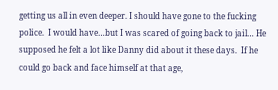getting us all in even deeper. I should have gone to the fucking police.  I would have…but I was scared of going back to jail… He supposed he felt a lot like Danny did about it these days.  If he could go back and face himself at that age,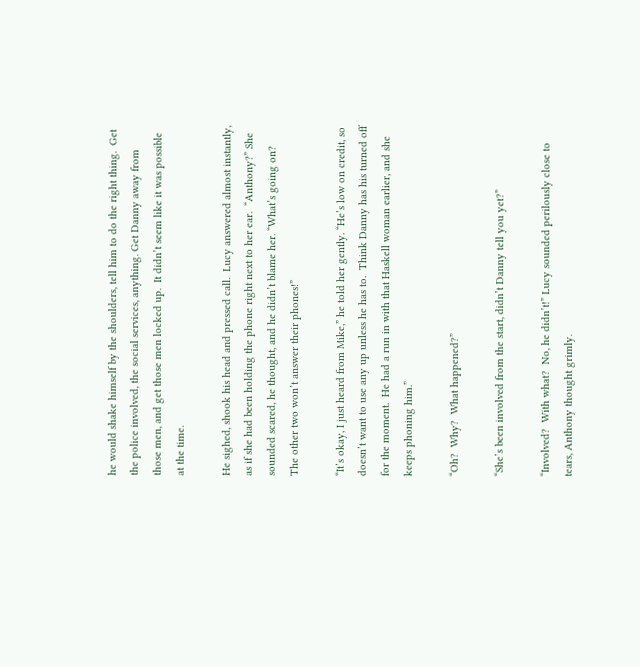he would shake himself by the shoulders, tell him to do the right thing.  Get the police involved, the social services, anything. Get Danny away from those men, and get those men locked up.  It didn’t seem like it was possible at the time.

He sighed, shook his head and pressed call.  Lucy answered almost instantly, as if she had been holding the phone right next to her ear.  “Anthony?” She sounded scared, he thought, and he didn’t blame her. “What’s going on?  The other two won’t answer their phones!”

“It’s okay, I just heard from Mike,” he told her gently. “He’s low on credit, so doesn’t want to use any up unless he has to.  Think Danny has his turned off for the moment.  He had a run in with that Haskell woman earlier, and she keeps phoning him.”

“Oh?  Why?  What happened?”

“She’s been involved from the start, didn’t Danny tell you yet?”

“Involved?  With what?  No, he didn’t!” Lucy sounded perilously close to tears, Anthony thought grimly.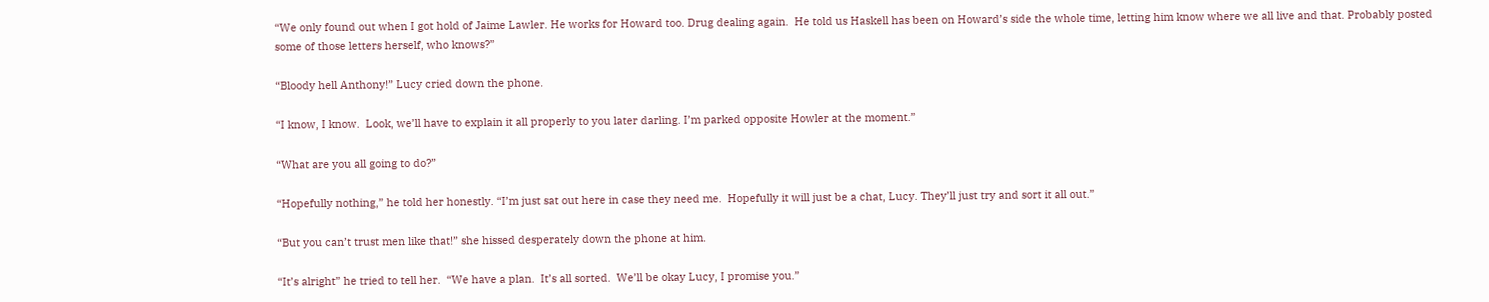“We only found out when I got hold of Jaime Lawler. He works for Howard too. Drug dealing again.  He told us Haskell has been on Howard’s side the whole time, letting him know where we all live and that. Probably posted some of those letters herself, who knows?”

“Bloody hell Anthony!” Lucy cried down the phone.

“I know, I know.  Look, we’ll have to explain it all properly to you later darling. I’m parked opposite Howler at the moment.”

“What are you all going to do?”

“Hopefully nothing,” he told her honestly. “I’m just sat out here in case they need me.  Hopefully it will just be a chat, Lucy. They’ll just try and sort it all out.”

“But you can’t trust men like that!” she hissed desperately down the phone at him.

“It’s alright” he tried to tell her.  “We have a plan.  It’s all sorted.  We’ll be okay Lucy, I promise you.”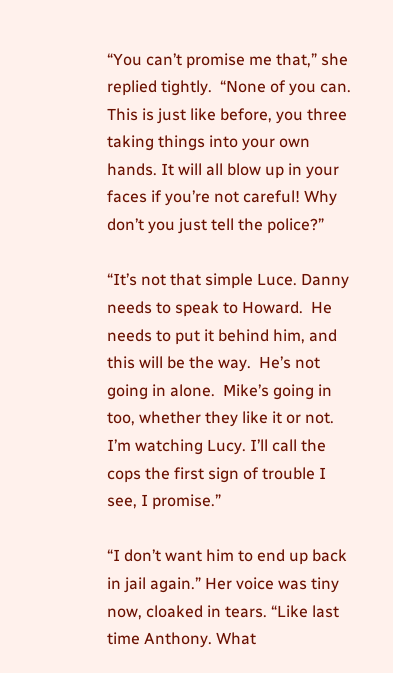“You can’t promise me that,” she replied tightly.  “None of you can. This is just like before, you three taking things into your own hands. It will all blow up in your faces if you’re not careful! Why don’t you just tell the police?”

“It’s not that simple Luce. Danny needs to speak to Howard.  He needs to put it behind him, and this will be the way.  He’s not going in alone.  Mike’s going in too, whether they like it or not.  I’m watching Lucy. I’ll call the cops the first sign of trouble I see, I promise.”

“I don’t want him to end up back in jail again.” Her voice was tiny now, cloaked in tears. “Like last time Anthony. What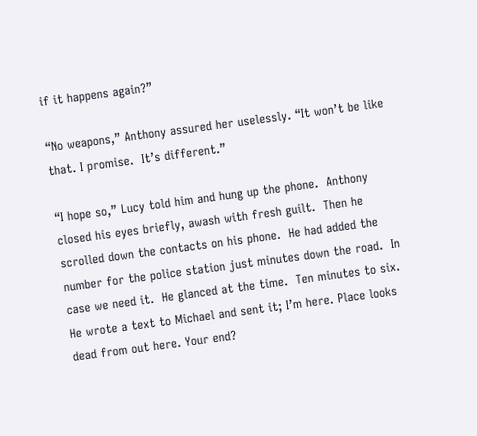if it happens again?”

“No weapons,” Anthony assured her uselessly. “It won’t be like that. I promise.  It’s different.”

“I hope so,” Lucy told him and hung up the phone.  Anthony closed his eyes briefly, awash with fresh guilt.  Then he scrolled down the contacts on his phone.  He had added the number for the police station just minutes down the road.  In case we need it.  He glanced at the time.  Ten minutes to six.  He wrote a text to Michael and sent it; I’m here. Place looks dead from out here. Your end?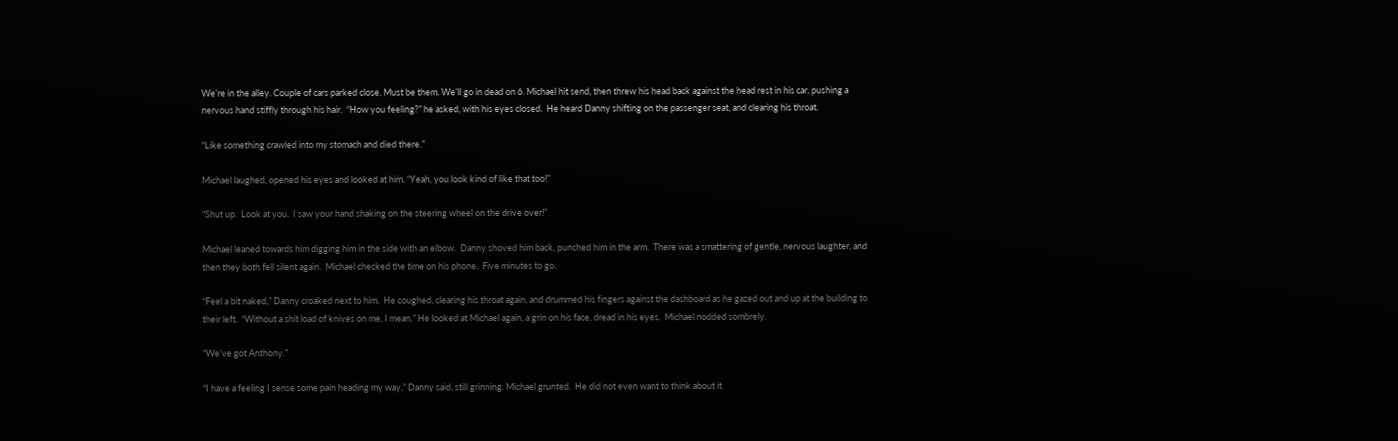We’re in the alley. Couple of cars parked close. Must be them. We’ll go in dead on 6. Michael hit send, then threw his head back against the head rest in his car, pushing a nervous hand stiffly through his hair.  “How you feeling?” he asked, with his eyes closed.  He heard Danny shifting on the passenger seat, and clearing his throat.

“Like something crawled into my stomach and died there.”

Michael laughed, opened his eyes and looked at him. “Yeah, you look kind of like that too!”

“Shut up.  Look at you.  I saw your hand shaking on the steering wheel on the drive over!”

Michael leaned towards him digging him in the side with an elbow.  Danny shoved him back, punched him in the arm.  There was a smattering of gentle, nervous laughter, and then they both fell silent again.  Michael checked the time on his phone.  Five minutes to go.

“Feel a bit naked,” Danny croaked next to him.  He coughed, clearing his throat again, and drummed his fingers against the dashboard as he gazed out and up at the building to their left.  “Without a shit load of knives on me, I mean.” He looked at Michael again, a grin on his face, dread in his eyes.  Michael nodded sombrely.

“We’ve got Anthony.”

“I have a feeling I sense some pain heading my way,” Danny said, still grinning. Michael grunted.  He did not even want to think about it.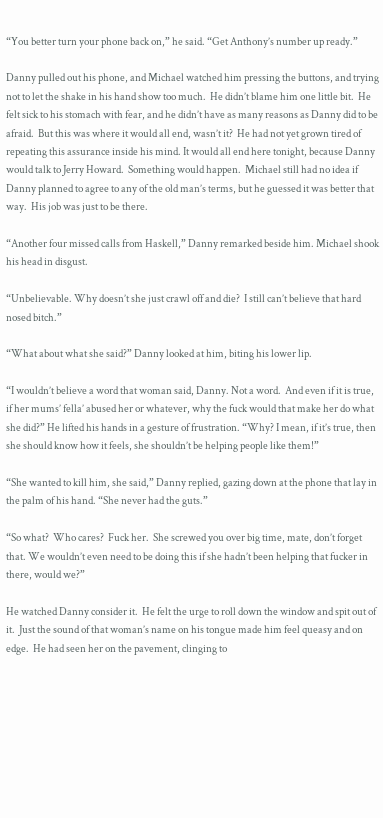“You better turn your phone back on,” he said. “Get Anthony’s number up ready.”

Danny pulled out his phone, and Michael watched him pressing the buttons, and trying not to let the shake in his hand show too much.  He didn’t blame him one little bit.  He felt sick to his stomach with fear, and he didn’t have as many reasons as Danny did to be afraid.  But this was where it would all end, wasn’t it?  He had not yet grown tired of repeating this assurance inside his mind. It would all end here tonight, because Danny would talk to Jerry Howard.  Something would happen.  Michael still had no idea if Danny planned to agree to any of the old man’s terms, but he guessed it was better that way.  His job was just to be there.

“Another four missed calls from Haskell,” Danny remarked beside him. Michael shook his head in disgust.

“Unbelievable. Why doesn’t she just crawl off and die?  I still can’t believe that hard nosed bitch.”

“What about what she said?” Danny looked at him, biting his lower lip.

“I wouldn’t believe a word that woman said, Danny. Not a word.  And even if it is true, if her mums’ fella’ abused her or whatever, why the fuck would that make her do what she did?” He lifted his hands in a gesture of frustration. “Why? I mean, if it’s true, then she should know how it feels, she shouldn’t be helping people like them!”

“She wanted to kill him, she said,” Danny replied, gazing down at the phone that lay in the palm of his hand. “She never had the guts.”

“So what?  Who cares?  Fuck her.  She screwed you over big time, mate, don’t forget that. We wouldn’t even need to be doing this if she hadn’t been helping that fucker in there, would we?”

He watched Danny consider it.  He felt the urge to roll down the window and spit out of it.  Just the sound of that woman’s name on his tongue made him feel queasy and on edge.  He had seen her on the pavement, clinging to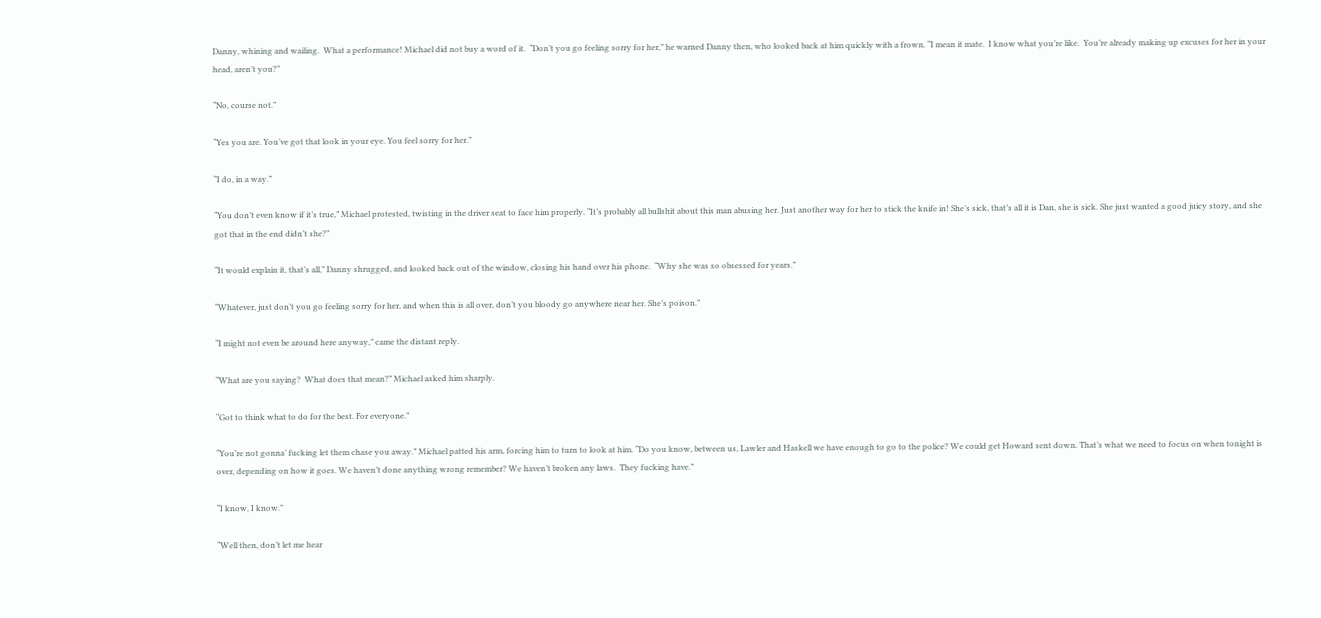Danny, whining and wailing.  What a performance! Michael did not buy a word of it.  “Don’t you go feeling sorry for her,” he warned Danny then, who looked back at him quickly with a frown. “I mean it mate.  I know what you’re like.  You’re already making up excuses for her in your head, aren’t you?”

“No, course not.”

“Yes you are. You’ve got that look in your eye. You feel sorry for her.”

“I do, in a way.”

“You don’t even know if it’s true,” Michael protested, twisting in the driver seat to face him properly. “It’s probably all bullshit about this man abusing her. Just another way for her to stick the knife in! She’s sick, that’s all it is Dan, she is sick. She just wanted a good juicy story, and she got that in the end didn’t she?”

“It would explain it, that’s all,” Danny shrugged, and looked back out of the window, closing his hand over his phone.  “Why she was so obsessed for years.”

“Whatever, just don’t you go feeling sorry for her, and when this is all over, don’t you bloody go anywhere near her. She’s poison.”

“I might not even be around here anyway,” came the distant reply.

“What are you saying?  What does that mean?” Michael asked him sharply.

“Got to think what to do for the best. For everyone.”

“You’re not gonna’ fucking let them chase you away.” Michael patted his arm, forcing him to turn to look at him. “Do you know, between us, Lawler and Haskell we have enough to go to the police? We could get Howard sent down. That’s what we need to focus on when tonight is over, depending on how it goes. We haven’t done anything wrong remember? We haven’t broken any laws.  They fucking have.”

“I know, I know.”

“Well then, don’t let me hear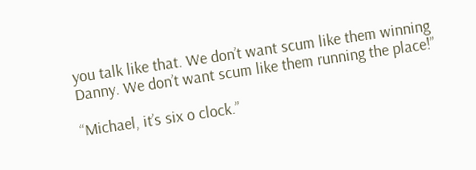you talk like that. We don’t want scum like them winning Danny. We don’t want scum like them running the place!”

“Michael, it’s six o clock.”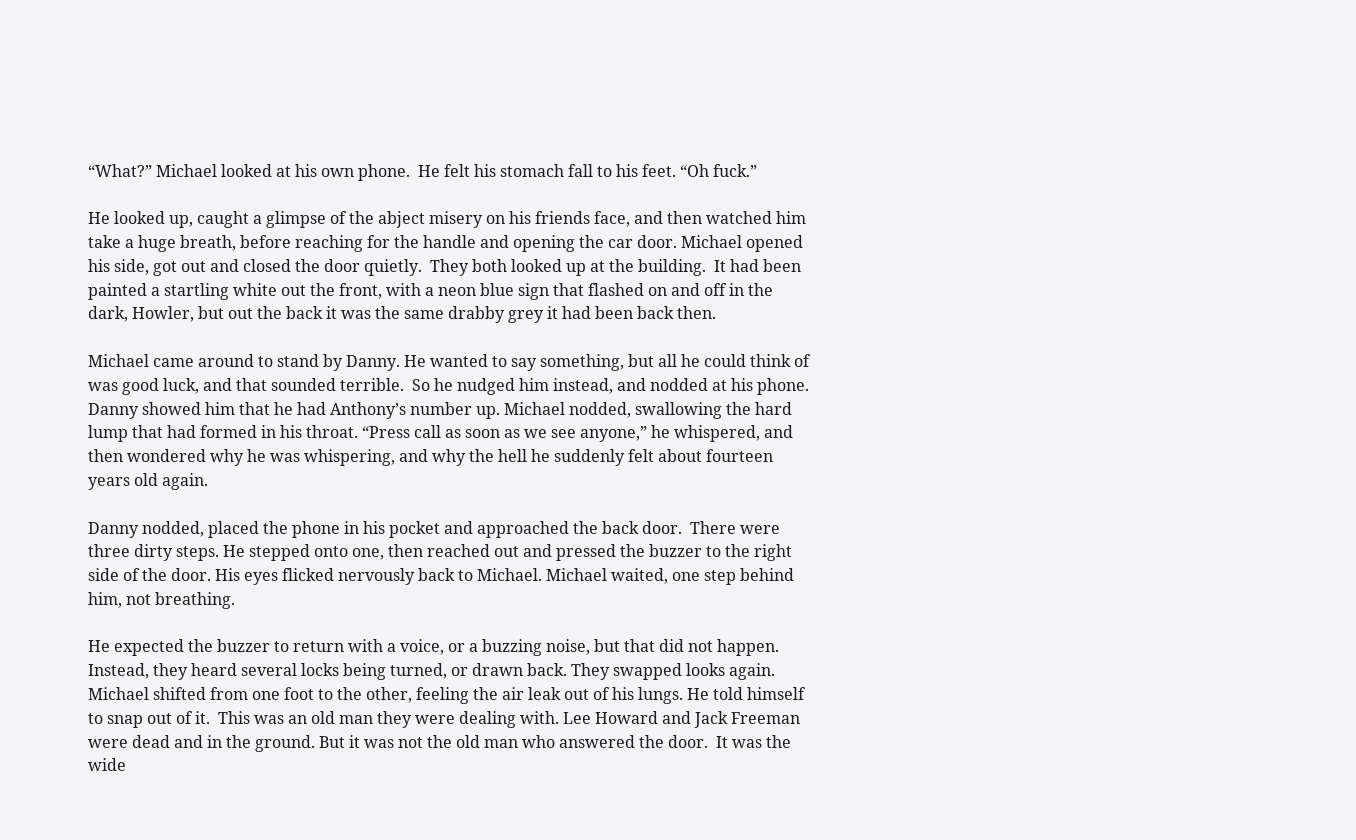“What?” Michael looked at his own phone.  He felt his stomach fall to his feet. “Oh fuck.”

He looked up, caught a glimpse of the abject misery on his friends face, and then watched him take a huge breath, before reaching for the handle and opening the car door. Michael opened his side, got out and closed the door quietly.  They both looked up at the building.  It had been painted a startling white out the front, with a neon blue sign that flashed on and off in the dark, Howler, but out the back it was the same drabby grey it had been back then.

Michael came around to stand by Danny. He wanted to say something, but all he could think of was good luck, and that sounded terrible.  So he nudged him instead, and nodded at his phone.  Danny showed him that he had Anthony’s number up. Michael nodded, swallowing the hard lump that had formed in his throat. “Press call as soon as we see anyone,” he whispered, and then wondered why he was whispering, and why the hell he suddenly felt about fourteen years old again.

Danny nodded, placed the phone in his pocket and approached the back door.  There were three dirty steps. He stepped onto one, then reached out and pressed the buzzer to the right side of the door. His eyes flicked nervously back to Michael. Michael waited, one step behind him, not breathing.

He expected the buzzer to return with a voice, or a buzzing noise, but that did not happen.  Instead, they heard several locks being turned, or drawn back. They swapped looks again.  Michael shifted from one foot to the other, feeling the air leak out of his lungs. He told himself to snap out of it.  This was an old man they were dealing with. Lee Howard and Jack Freeman were dead and in the ground. But it was not the old man who answered the door.  It was the wide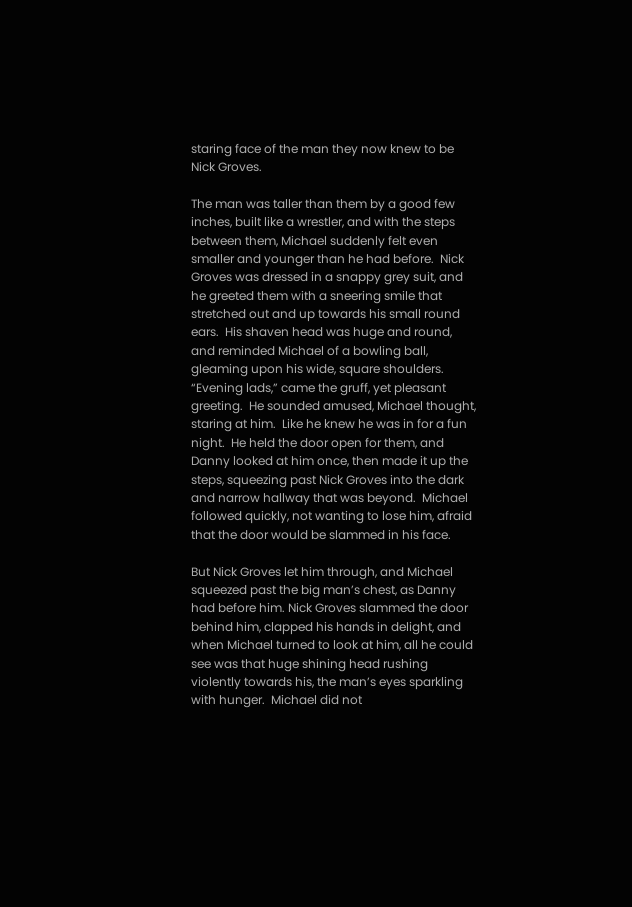staring face of the man they now knew to be Nick Groves.

The man was taller than them by a good few inches, built like a wrestler, and with the steps between them, Michael suddenly felt even smaller and younger than he had before.  Nick Groves was dressed in a snappy grey suit, and he greeted them with a sneering smile that stretched out and up towards his small round ears.  His shaven head was huge and round, and reminded Michael of a bowling ball, gleaming upon his wide, square shoulders. “Evening lads,” came the gruff, yet pleasant greeting.  He sounded amused, Michael thought, staring at him.  Like he knew he was in for a fun night.  He held the door open for them, and Danny looked at him once, then made it up the steps, squeezing past Nick Groves into the dark and narrow hallway that was beyond.  Michael followed quickly, not wanting to lose him, afraid that the door would be slammed in his face.

But Nick Groves let him through, and Michael squeezed past the big man’s chest, as Danny had before him. Nick Groves slammed the door behind him, clapped his hands in delight, and when Michael turned to look at him, all he could see was that huge shining head rushing violently towards his, the man’s eyes sparkling with hunger.  Michael did not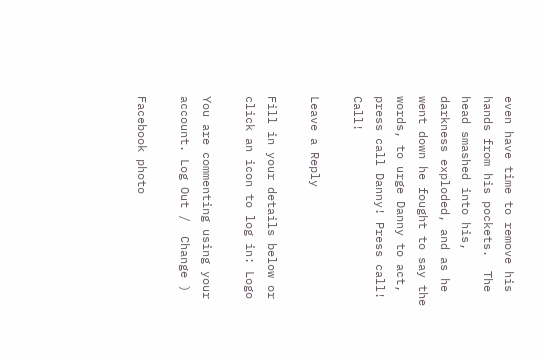even have time to remove his hands from his pockets.  The head smashed into his, darkness exploded, and as he went down he fought to say the words, to urge Danny to act, press call Danny! Press call! Call!

Leave a Reply

Fill in your details below or click an icon to log in: Logo

You are commenting using your account. Log Out /  Change )

Facebook photo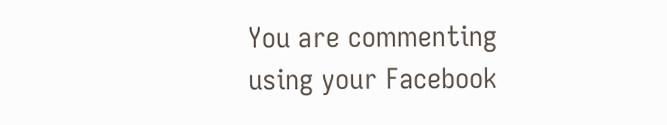You are commenting using your Facebook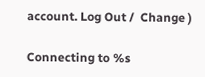account. Log Out /  Change )

Connecting to %s